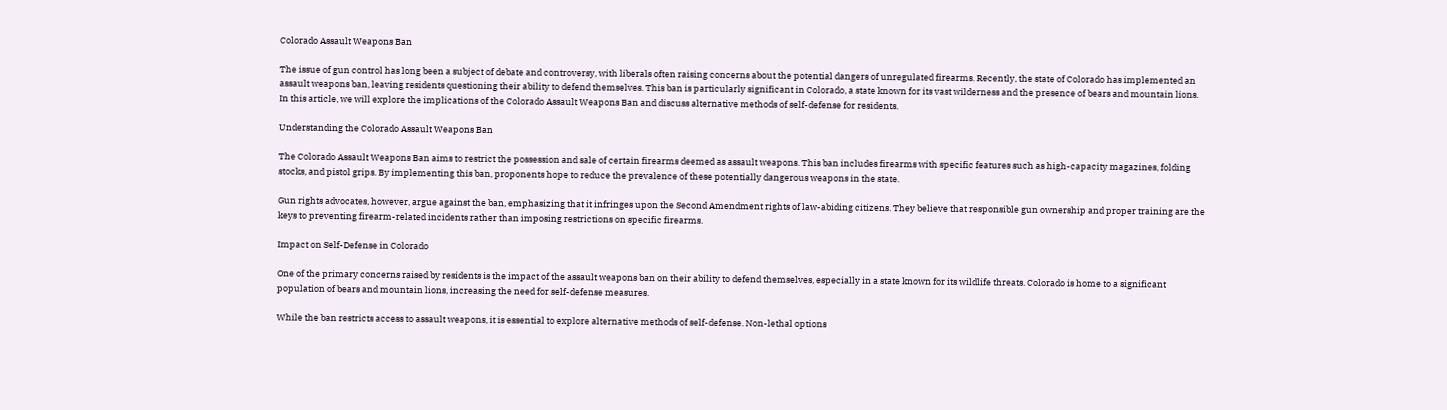Colorado Assault Weapons Ban

The issue of gun control has long been a subject of debate and controversy, with liberals often raising concerns about the potential dangers of unregulated firearms. Recently, the state of Colorado has implemented an assault weapons ban, leaving residents questioning their ability to defend themselves. This ban is particularly significant in Colorado, a state known for its vast wilderness and the presence of bears and mountain lions. In this article, we will explore the implications of the Colorado Assault Weapons Ban and discuss alternative methods of self-defense for residents.

Understanding the Colorado Assault Weapons Ban

The Colorado Assault Weapons Ban aims to restrict the possession and sale of certain firearms deemed as assault weapons. This ban includes firearms with specific features such as high-capacity magazines, folding stocks, and pistol grips. By implementing this ban, proponents hope to reduce the prevalence of these potentially dangerous weapons in the state.

Gun rights advocates, however, argue against the ban, emphasizing that it infringes upon the Second Amendment rights of law-abiding citizens. They believe that responsible gun ownership and proper training are the keys to preventing firearm-related incidents rather than imposing restrictions on specific firearms.

Impact on Self-Defense in Colorado

One of the primary concerns raised by residents is the impact of the assault weapons ban on their ability to defend themselves, especially in a state known for its wildlife threats. Colorado is home to a significant population of bears and mountain lions, increasing the need for self-defense measures.

While the ban restricts access to assault weapons, it is essential to explore alternative methods of self-defense. Non-lethal options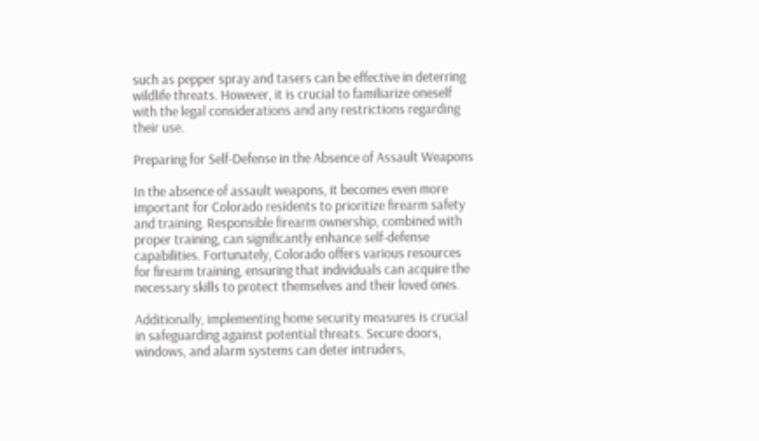such as pepper spray and tasers can be effective in deterring wildlife threats. However, it is crucial to familiarize oneself with the legal considerations and any restrictions regarding their use.

Preparing for Self-Defense in the Absence of Assault Weapons

In the absence of assault weapons, it becomes even more important for Colorado residents to prioritize firearm safety and training. Responsible firearm ownership, combined with proper training, can significantly enhance self-defense capabilities. Fortunately, Colorado offers various resources for firearm training, ensuring that individuals can acquire the necessary skills to protect themselves and their loved ones.

Additionally, implementing home security measures is crucial in safeguarding against potential threats. Secure doors, windows, and alarm systems can deter intruders,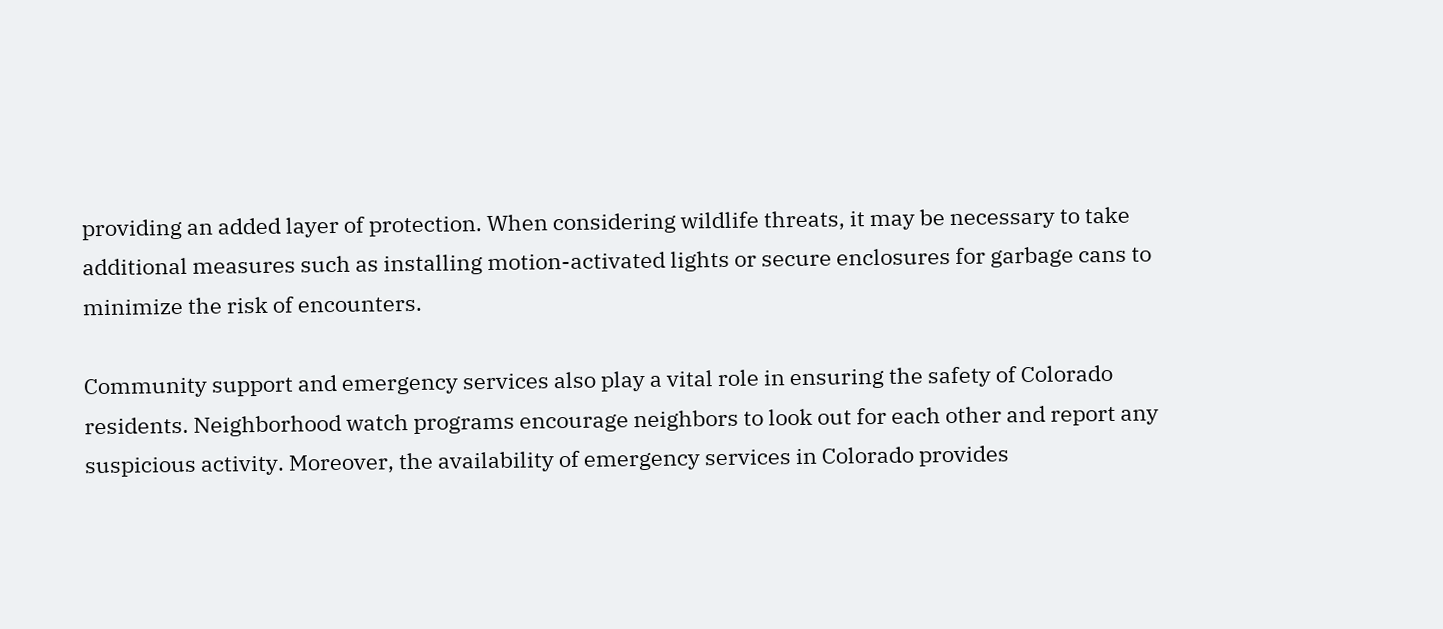providing an added layer of protection. When considering wildlife threats, it may be necessary to take additional measures such as installing motion-activated lights or secure enclosures for garbage cans to minimize the risk of encounters.

Community support and emergency services also play a vital role in ensuring the safety of Colorado residents. Neighborhood watch programs encourage neighbors to look out for each other and report any suspicious activity. Moreover, the availability of emergency services in Colorado provides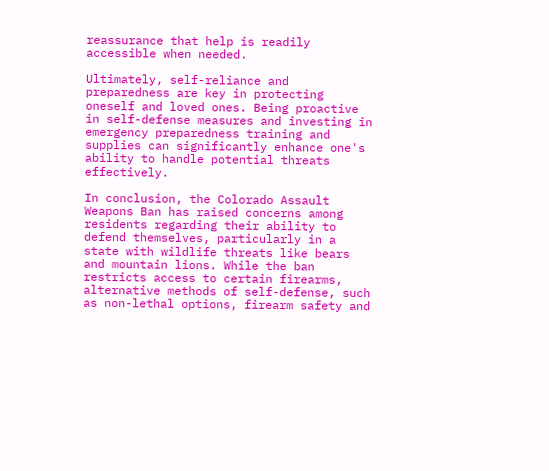reassurance that help is readily accessible when needed.

Ultimately, self-reliance and preparedness are key in protecting oneself and loved ones. Being proactive in self-defense measures and investing in emergency preparedness training and supplies can significantly enhance one's ability to handle potential threats effectively.

In conclusion, the Colorado Assault Weapons Ban has raised concerns among residents regarding their ability to defend themselves, particularly in a state with wildlife threats like bears and mountain lions. While the ban restricts access to certain firearms, alternative methods of self-defense, such as non-lethal options, firearm safety and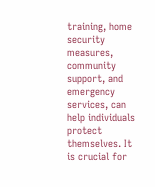training, home security measures, community support, and emergency services, can help individuals protect themselves. It is crucial for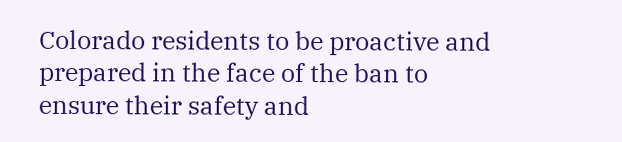Colorado residents to be proactive and prepared in the face of the ban to ensure their safety and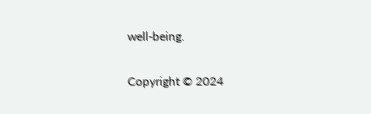well-being.

Copyright © 2024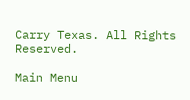Carry Texas. All Rights Reserved.

Main Menu